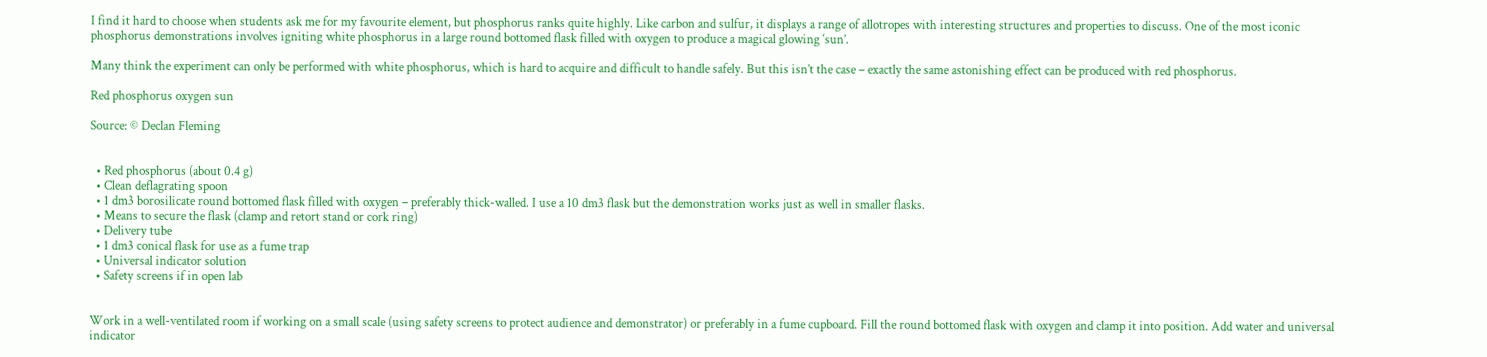I find it hard to choose when students ask me for my favourite element, but phosphorus ranks quite highly. Like carbon and sulfur, it displays a range of allotropes with interesting structures and properties to discuss. One of the most iconic phosphorus demonstrations involves igniting white phosphorus in a large round bottomed flask filled with oxygen to produce a magical glowing ‘sun’.

Many think the experiment can only be performed with white phosphorus, which is hard to acquire and difficult to handle safely. But this isn’t the case – exactly the same astonishing effect can be produced with red phosphorus.

Red phosphorus oxygen sun

Source: © Declan Fleming


  • Red phosphorus (about 0.4 g)
  • Clean deflagrating spoon
  • 1 dm3 borosilicate round bottomed flask filled with oxygen – preferably thick-walled. I use a 10 dm3 flask but the demonstration works just as well in smaller flasks.
  • Means to secure the flask (clamp and retort stand or cork ring)
  • Delivery tube
  • 1 dm3 conical flask for use as a fume trap
  • Universal indicator solution
  • Safety screens if in open lab


Work in a well-ventilated room if working on a small scale (using safety screens to protect audience and demonstrator) or preferably in a fume cupboard. Fill the round bottomed flask with oxygen and clamp it into position. Add water and universal indicator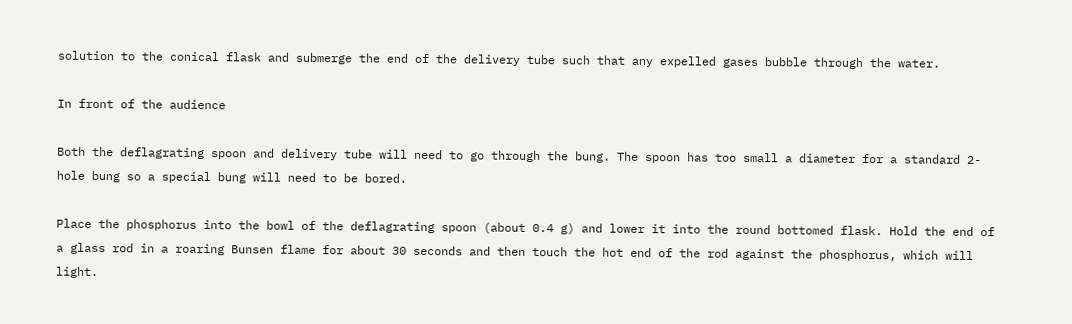solution to the conical flask and submerge the end of the delivery tube such that any expelled gases bubble through the water.

In front of the audience

Both the deflagrating spoon and delivery tube will need to go through the bung. The spoon has too small a diameter for a standard 2-hole bung so a special bung will need to be bored.

Place the phosphorus into the bowl of the deflagrating spoon (about 0.4 g) and lower it into the round bottomed flask. Hold the end of a glass rod in a roaring Bunsen flame for about 30 seconds and then touch the hot end of the rod against the phosphorus, which will light.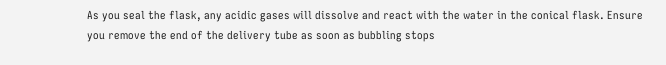As you seal the flask, any acidic gases will dissolve and react with the water in the conical flask. Ensure you remove the end of the delivery tube as soon as bubbling stops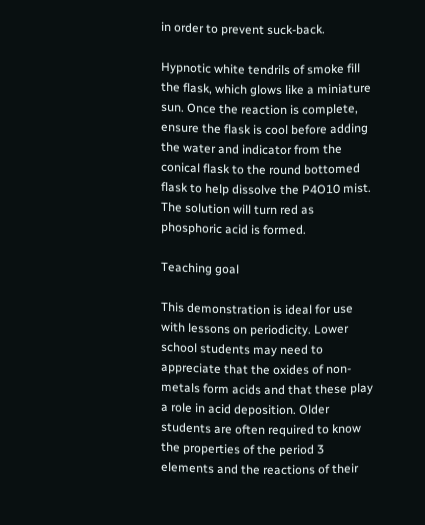in order to prevent suck-back.

Hypnotic white tendrils of smoke fill the flask, which glows like a miniature sun. Once the reaction is complete, ensure the flask is cool before adding the water and indicator from the conical flask to the round bottomed flask to help dissolve the P4O10 mist. The solution will turn red as phosphoric acid is formed.

Teaching goal

This demonstration is ideal for use with lessons on periodicity. Lower school students may need to appreciate that the oxides of non-metals form acids and that these play a role in acid deposition. Older students are often required to know the properties of the period 3 elements and the reactions of their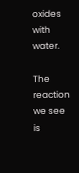oxides with water.

The reaction we see is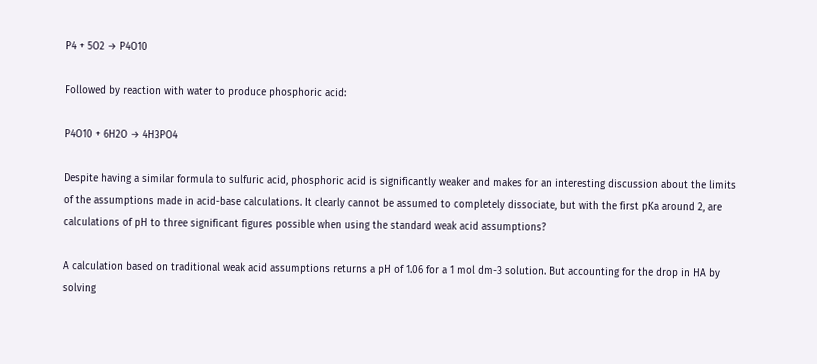P4 + 5O2 → P4O10

Followed by reaction with water to produce phosphoric acid:

P4O10 + 6H2O → 4H3PO4

Despite having a similar formula to sulfuric acid, phosphoric acid is significantly weaker and makes for an interesting discussion about the limits of the assumptions made in acid-base calculations. It clearly cannot be assumed to completely dissociate, but with the first pKa around 2, are calculations of pH to three significant figures possible when using the standard weak acid assumptions?

A calculation based on traditional weak acid assumptions returns a pH of 1.06 for a 1 mol dm-3 solution. But accounting for the drop in HA by solving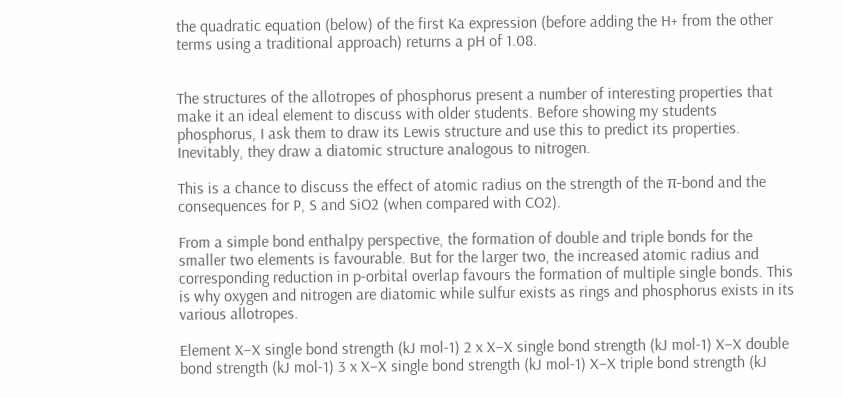the quadratic equation (below) of the first Ka expression (before adding the H+ from the other terms using a traditional approach) returns a pH of 1.08.


The structures of the allotropes of phosphorus present a number of interesting properties that make it an ideal element to discuss with older students. Before showing my students phosphorus, I ask them to draw its Lewis structure and use this to predict its properties. Inevitably, they draw a diatomic structure analogous to nitrogen.

This is a chance to discuss the effect of atomic radius on the strength of the π-bond and the consequences for P, S and SiO2 (when compared with CO2).

From a simple bond enthalpy perspective, the formation of double and triple bonds for the smaller two elements is favourable. But for the larger two, the increased atomic radius and corresponding reduction in p-orbital overlap favours the formation of multiple single bonds. This is why oxygen and nitrogen are diatomic while sulfur exists as rings and phosphorus exists in its various allotropes.

Element X–X single bond strength (kJ mol-1) 2 x X–X single bond strength (kJ mol-1) X–X double bond strength (kJ mol-1) 3 x X–X single bond strength (kJ mol-1) X–X triple bond strength (kJ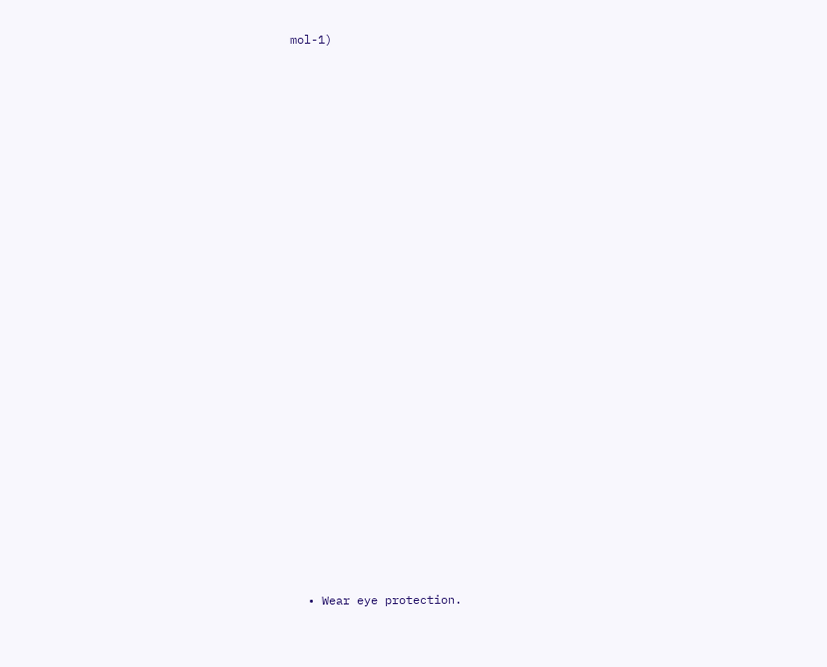mol-1)

























  • Wear eye protection.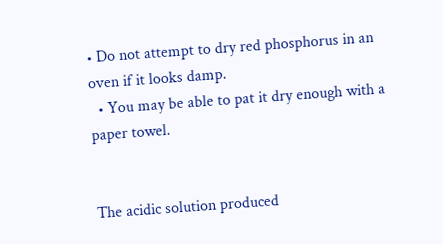• Do not attempt to dry red phosphorus in an oven if it looks damp.
  • You may be able to pat it dry enough with a paper towel.


The acidic solution produced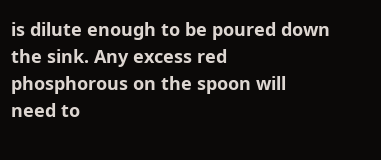is dilute enough to be poured down the sink. Any excess red phosphorous on the spoon will need to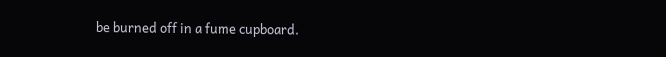be burned off in a fume cupboard.